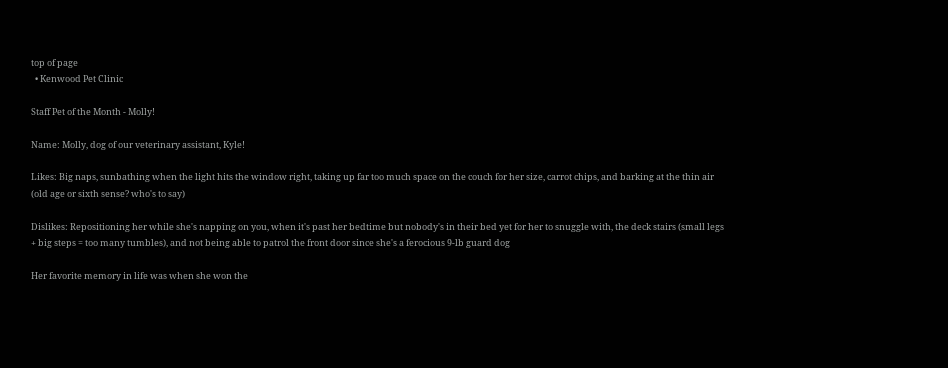top of page
  • Kenwood Pet Clinic

Staff Pet of the Month - Molly!

Name: Molly, dog of our veterinary assistant, Kyle!

Likes: Big naps, sunbathing when the light hits the window right, taking up far too much space on the couch for her size, carrot chips, and barking at the thin air (old age or sixth sense? who's to say)

Dislikes: Repositioning her while she's napping on you, when it's past her bedtime but nobody's in their bed yet for her to snuggle with, the deck stairs (small legs + big steps = too many tumbles), and not being able to patrol the front door since she's a ferocious 9-lb guard dog

Her favorite memory in life was when she won the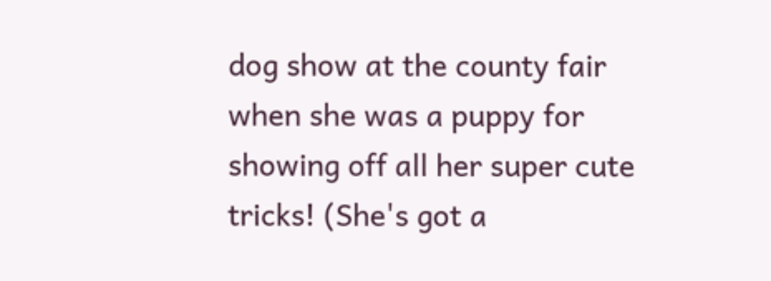dog show at the county fair when she was a puppy for showing off all her super cute tricks! (She's got a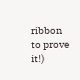ribbon to prove it!)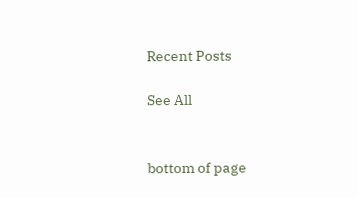Recent Posts

See All


bottom of page